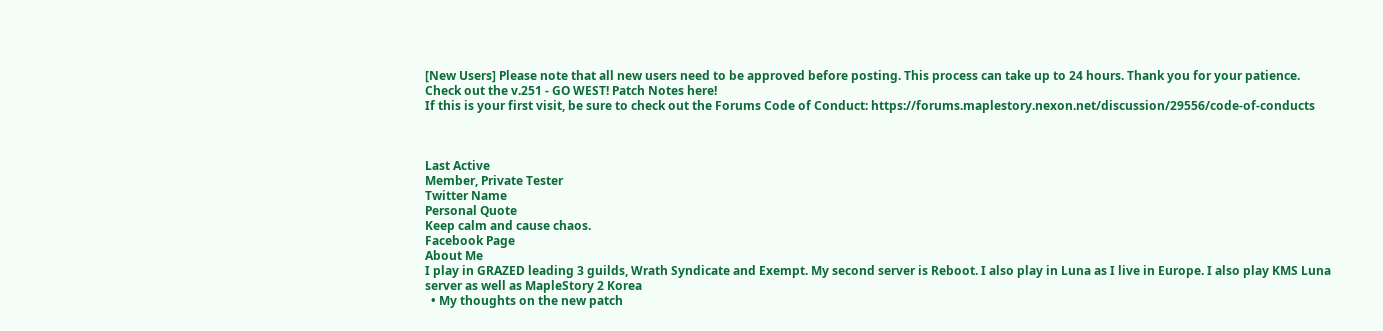[New Users] Please note that all new users need to be approved before posting. This process can take up to 24 hours. Thank you for your patience.
Check out the v.251 - GO WEST! Patch Notes here!
If this is your first visit, be sure to check out the Forums Code of Conduct: https://forums.maplestory.nexon.net/discussion/29556/code-of-conducts



Last Active
Member, Private Tester
Twitter Name
Personal Quote
Keep calm and cause chaos.
Facebook Page
About Me
I play in GRAZED leading 3 guilds, Wrath Syndicate and Exempt. My second server is Reboot. I also play in Luna as I live in Europe. I also play KMS Luna server as well as MapleStory 2 Korea
  • My thoughts on the new patch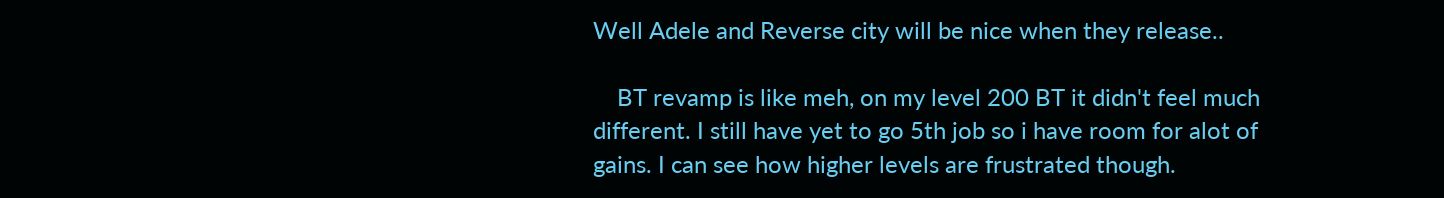Well Adele and Reverse city will be nice when they release..

    BT revamp is like meh, on my level 200 BT it didn't feel much different. I still have yet to go 5th job so i have room for alot of gains. I can see how higher levels are frustrated though.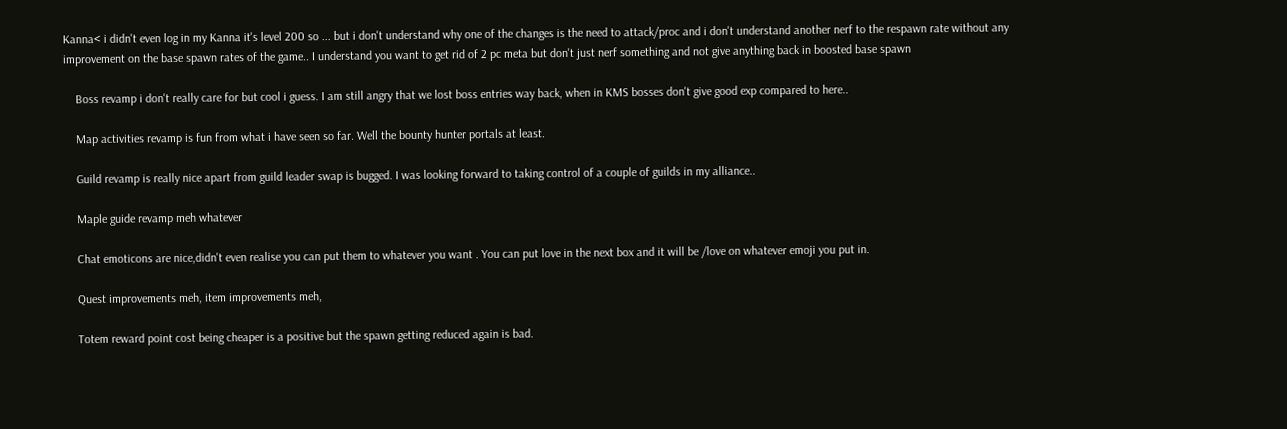Kanna< i didn't even log in my Kanna it's level 200 so ... but i don't understand why one of the changes is the need to attack/proc and i don't understand another nerf to the respawn rate without any improvement on the base spawn rates of the game.. I understand you want to get rid of 2 pc meta but don't just nerf something and not give anything back in boosted base spawn

    Boss revamp i don't really care for but cool i guess. I am still angry that we lost boss entries way back, when in KMS bosses don't give good exp compared to here..

    Map activities revamp is fun from what i have seen so far. Well the bounty hunter portals at least.

    Guild revamp is really nice apart from guild leader swap is bugged. I was looking forward to taking control of a couple of guilds in my alliance..

    Maple guide revamp meh whatever

    Chat emoticons are nice,didn't even realise you can put them to whatever you want . You can put love in the next box and it will be /love on whatever emoji you put in.

    Quest improvements meh, item improvements meh,

    Totem reward point cost being cheaper is a positive but the spawn getting reduced again is bad.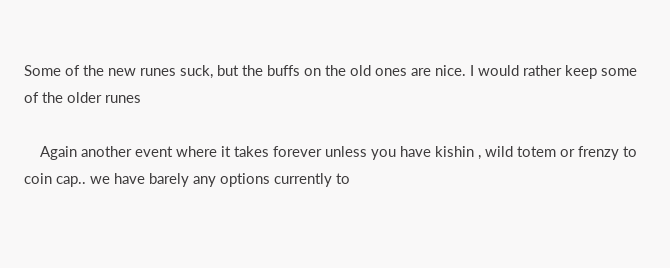Some of the new runes suck, but the buffs on the old ones are nice. I would rather keep some of the older runes

    Again another event where it takes forever unless you have kishin , wild totem or frenzy to coin cap.. we have barely any options currently to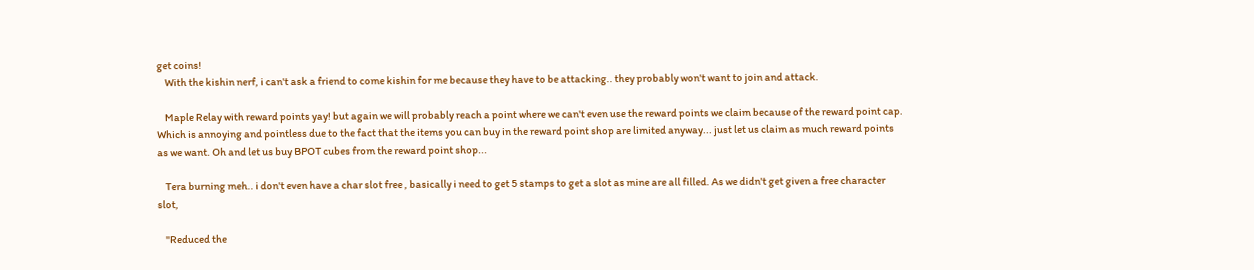get coins!
    With the kishin nerf, i can't ask a friend to come kishin for me because they have to be attacking.. they probably won't want to join and attack.

    Maple Relay with reward points yay! but again we will probably reach a point where we can't even use the reward points we claim because of the reward point cap. Which is annoying and pointless due to the fact that the items you can buy in the reward point shop are limited anyway... just let us claim as much reward points as we want. Oh and let us buy BPOT cubes from the reward point shop...

    Tera burning meh.. i don't even have a char slot free , basically i need to get 5 stamps to get a slot as mine are all filled. As we didn't get given a free character slot,

    "Reduced the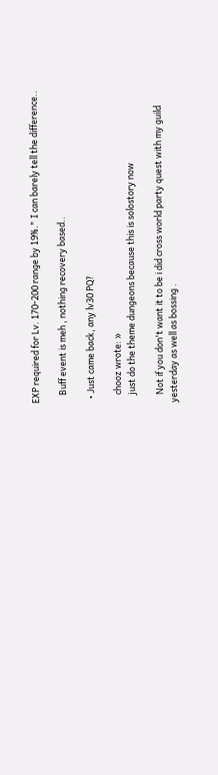EXP required for Lv. 170-200 range by 19%." I can barely tell the difference..

    Buff event is meh , nothing recovery based..

  • Just came back, any lv30 PQ?

    chooz wrote: »
    just do the theme dungeons because this is solostory now

    Not if you don't want it to be i did cross world party quest with my guild yesterday as well as bossing .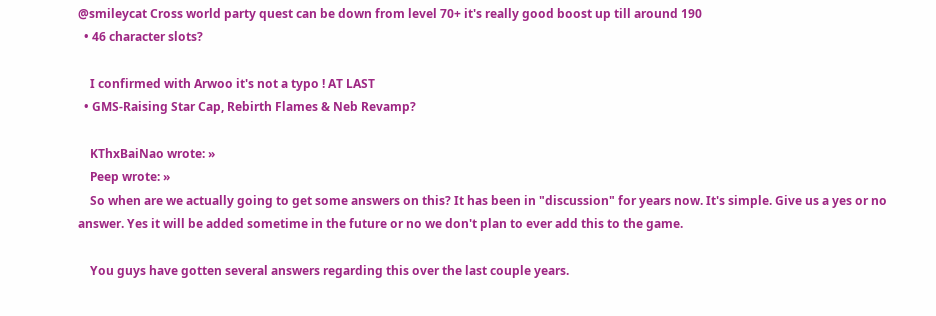@smileycat Cross world party quest can be down from level 70+ it's really good boost up till around 190
  • 46 character slots?

    I confirmed with Arwoo it's not a typo ! AT LAST
  • GMS-Raising Star Cap, Rebirth Flames & Neb Revamp?

    KThxBaiNao wrote: »
    Peep wrote: »
    So when are we actually going to get some answers on this? It has been in "discussion" for years now. It's simple. Give us a yes or no answer. Yes it will be added sometime in the future or no we don't plan to ever add this to the game.

    You guys have gotten several answers regarding this over the last couple years.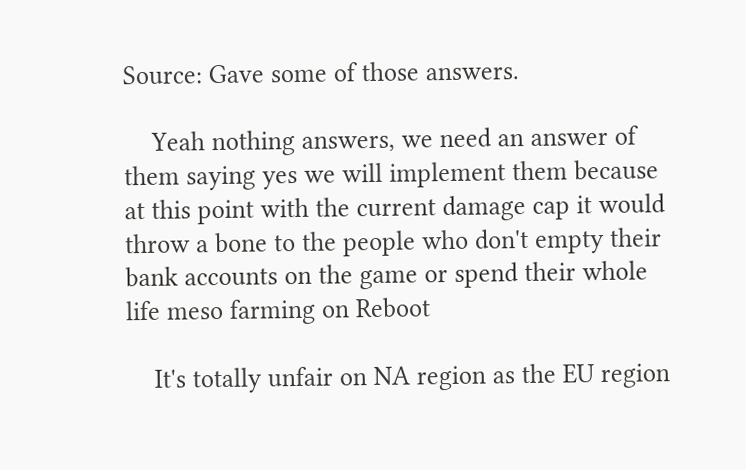Source: Gave some of those answers.

    Yeah nothing answers, we need an answer of them saying yes we will implement them because at this point with the current damage cap it would throw a bone to the people who don't empty their bank accounts on the game or spend their whole life meso farming on Reboot

    It's totally unfair on NA region as the EU region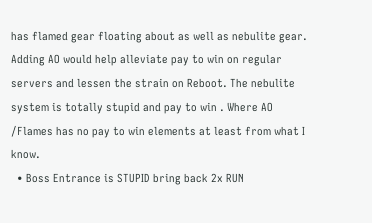has flamed gear floating about as well as nebulite gear. Adding AO would help alleviate pay to win on regular servers and lessen the strain on Reboot. The nebulite system is totally stupid and pay to win . Where AO /Flames has no pay to win elements at least from what I know.
  • Boss Entrance is STUPID bring back 2x RUN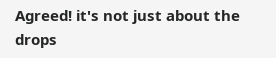Agreed! it's not just about the drops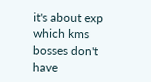it's about exp which kms bosses don't have